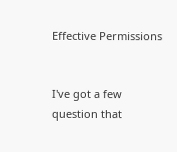Effective Permissions


I've got a few question that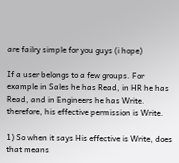are failry simple for you guys (i hope)

If a user belongs to a few groups. For example in Sales he has Read, in HR he has Read, and in Engineers he has Write. therefore, his effective permission is Write.

1) So when it says His effective is Write, does that means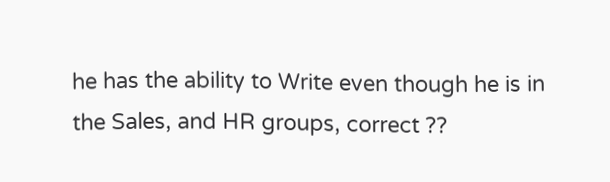he has the ability to Write even though he is in the Sales, and HR groups, correct ??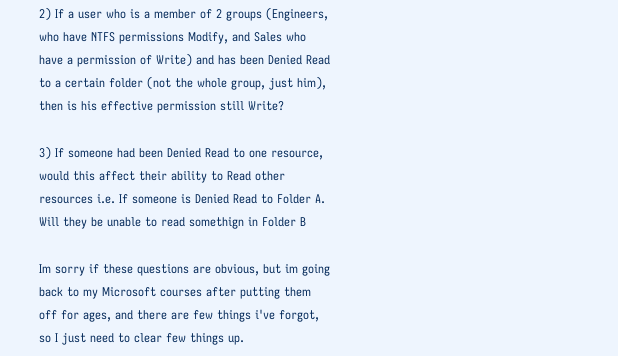2) If a user who is a member of 2 groups (Engineers, who have NTFS permissions Modify, and Sales who have a permission of Write) and has been Denied Read to a certain folder (not the whole group, just him), then is his effective permission still Write?

3) If someone had been Denied Read to one resource, would this affect their ability to Read other resources i.e. If someone is Denied Read to Folder A. Will they be unable to read somethign in Folder B

Im sorry if these questions are obvious, but im going back to my Microsoft courses after putting them off for ages, and there are few things i've forgot, so I just need to clear few things up.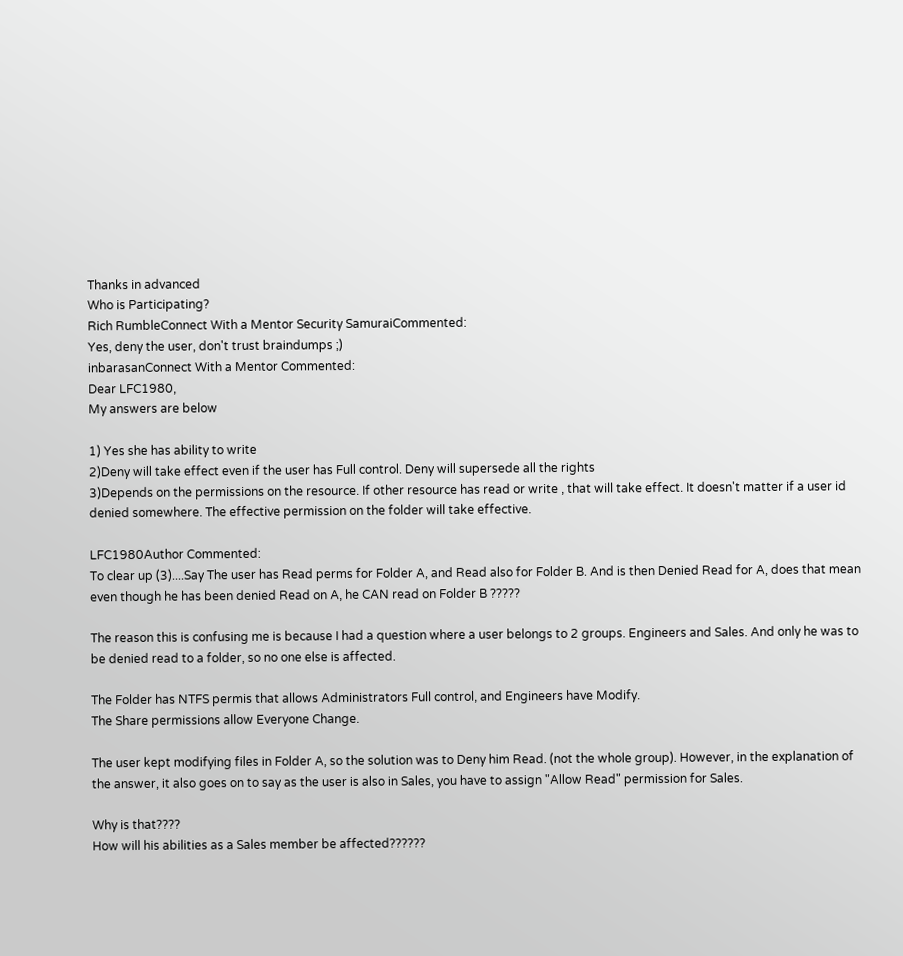Thanks in advanced
Who is Participating?
Rich RumbleConnect With a Mentor Security SamuraiCommented:
Yes, deny the user, don't trust braindumps ;)
inbarasanConnect With a Mentor Commented:
Dear LFC1980,
My answers are below

1) Yes she has ability to write
2)Deny will take effect even if the user has Full control. Deny will supersede all the rights
3)Depends on the permissions on the resource. If other resource has read or write , that will take effect. It doesn't matter if a user id denied somewhere. The effective permission on the folder will take effective.

LFC1980Author Commented:
To clear up (3)....Say The user has Read perms for Folder A, and Read also for Folder B. And is then Denied Read for A, does that mean even though he has been denied Read on A, he CAN read on Folder B ?????

The reason this is confusing me is because I had a question where a user belongs to 2 groups. Engineers and Sales. And only he was to be denied read to a folder, so no one else is affected.

The Folder has NTFS permis that allows Administrators Full control, and Engineers have Modify.
The Share permissions allow Everyone Change.

The user kept modifying files in Folder A, so the solution was to Deny him Read. (not the whole group). However, in the explanation of the answer, it also goes on to say as the user is also in Sales, you have to assign "Allow Read" permission for Sales.

Why is that????
How will his abilities as a Sales member be affected??????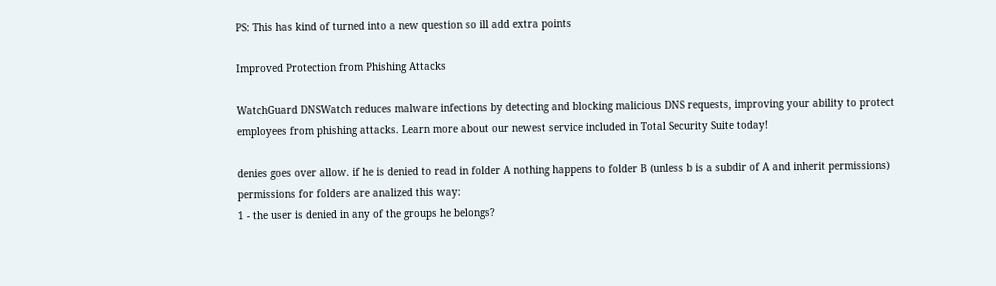PS: This has kind of turned into a new question so ill add extra points

Improved Protection from Phishing Attacks

WatchGuard DNSWatch reduces malware infections by detecting and blocking malicious DNS requests, improving your ability to protect employees from phishing attacks. Learn more about our newest service included in Total Security Suite today!

denies goes over allow. if he is denied to read in folder A nothing happens to folder B (unless b is a subdir of A and inherit permissions)
permissions for folders are analized this way:
1 - the user is denied in any of the groups he belongs?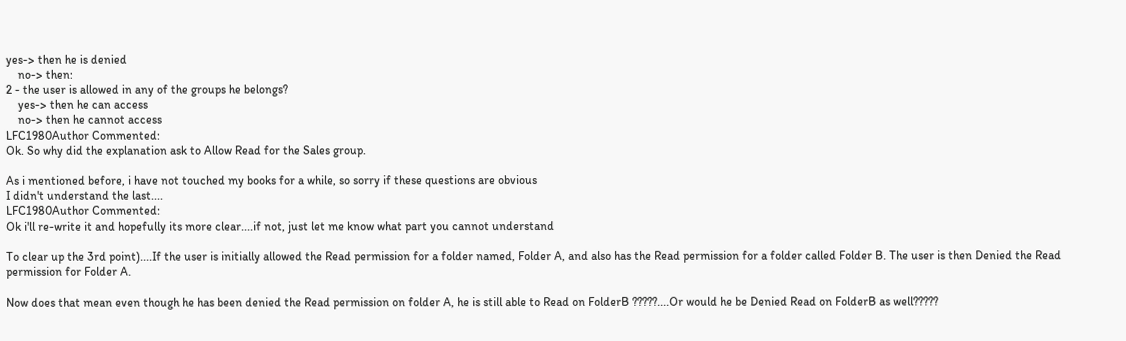yes-> then he is denied
    no-> then:
2 - the user is allowed in any of the groups he belongs?
    yes-> then he can access
    no-> then he cannot access
LFC1980Author Commented:
Ok. So why did the explanation ask to Allow Read for the Sales group.

As i mentioned before, i have not touched my books for a while, so sorry if these questions are obvious
I didn't understand the last....
LFC1980Author Commented:
Ok i'll re-write it and hopefully its more clear....if not, just let me know what part you cannot understand

To clear up the 3rd point)....If the user is initially allowed the Read permission for a folder named, Folder A, and also has the Read permission for a folder called Folder B. The user is then Denied the Read permission for Folder A.

Now does that mean even though he has been denied the Read permission on folder A, he is still able to Read on FolderB ?????....Or would he be Denied Read on FolderB as well?????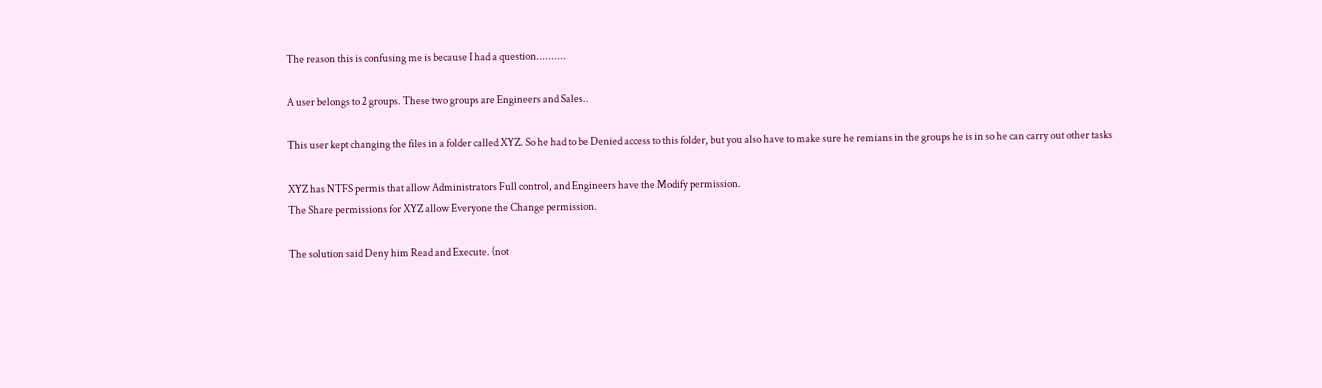The reason this is confusing me is because I had a question..........

A user belongs to 2 groups. These two groups are Engineers and Sales..

This user kept changing the files in a folder called XYZ. So he had to be Denied access to this folder, but you also have to make sure he remians in the groups he is in so he can carry out other tasks

XYZ has NTFS permis that allow Administrators Full control, and Engineers have the Modify permission.
The Share permissions for XYZ allow Everyone the Change permission.

The solution said Deny him Read and Execute. (not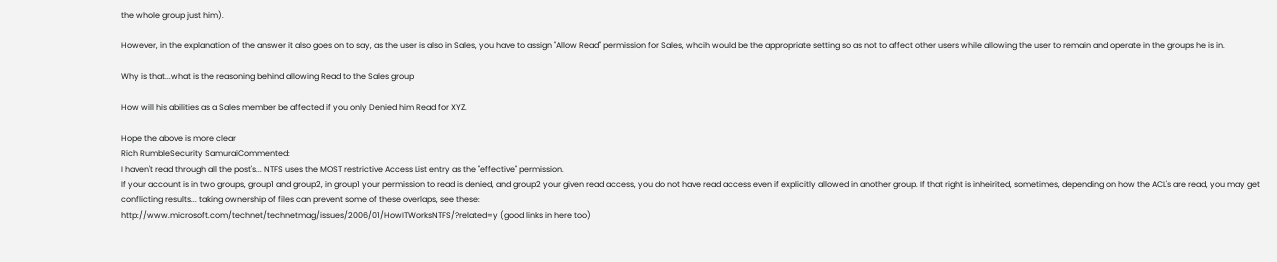the whole group just him).

However, in the explanation of the answer it also goes on to say, as the user is also in Sales, you have to assign "Allow Read" permission for Sales, whcih would be the appropriate setting so as not to affect other users while allowing the user to remain and operate in the groups he is in.

Why is that...what is the reasoning behind allowing Read to the Sales group

How will his abilities as a Sales member be affected if you only Denied him Read for XYZ.

Hope the above is more clear
Rich RumbleSecurity SamuraiCommented:
I haven't read through all the post's... NTFS uses the MOST restrictive Access List entry as the "effective" permission.
If your account is in two groups, group1 and group2, in group1 your permission to read is denied, and group2 your given read access, you do not have read access even if explicitly allowed in another group. If that right is inheirited, sometimes, depending on how the ACL's are read, you may get conflicting results... taking ownership of files can prevent some of these overlaps, see these:
http://www.microsoft.com/technet/technetmag/issues/2006/01/HowITWorksNTFS/?related=y (good links in here too)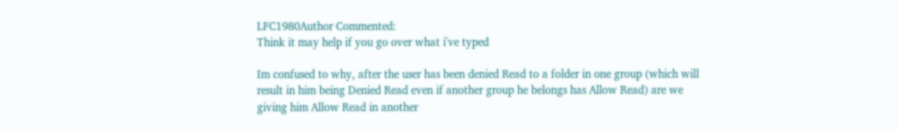LFC1980Author Commented:
Think it may help if you go over what i've typed

Im confused to why, after the user has been denied Read to a folder in one group (which will result in him being Denied Read even if another group he belongs has Allow Read) are we giving him Allow Read in another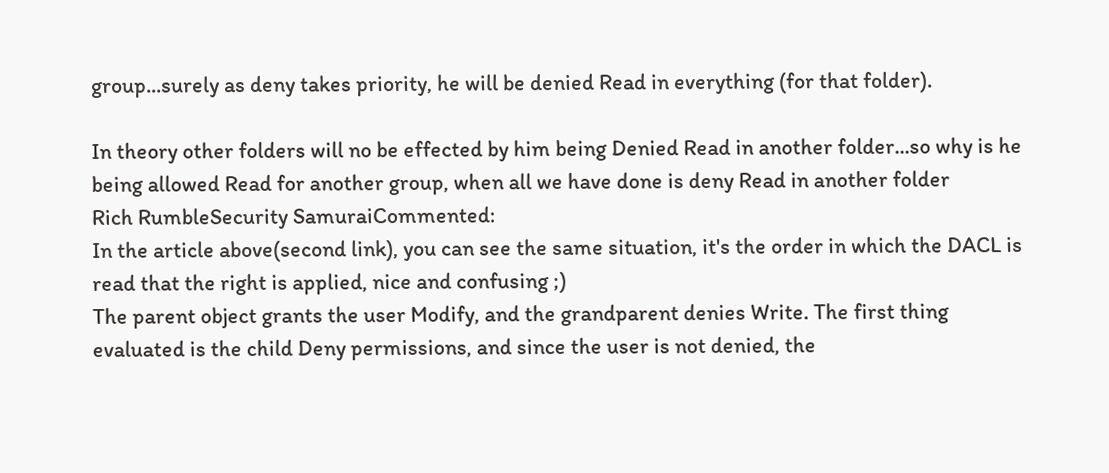group...surely as deny takes priority, he will be denied Read in everything (for that folder).

In theory other folders will no be effected by him being Denied Read in another folder...so why is he being allowed Read for another group, when all we have done is deny Read in another folder
Rich RumbleSecurity SamuraiCommented:
In the article above(second link), you can see the same situation, it's the order in which the DACL is read that the right is applied, nice and confusing ;)
The parent object grants the user Modify, and the grandparent denies Write. The first thing evaluated is the child Deny permissions, and since the user is not denied, the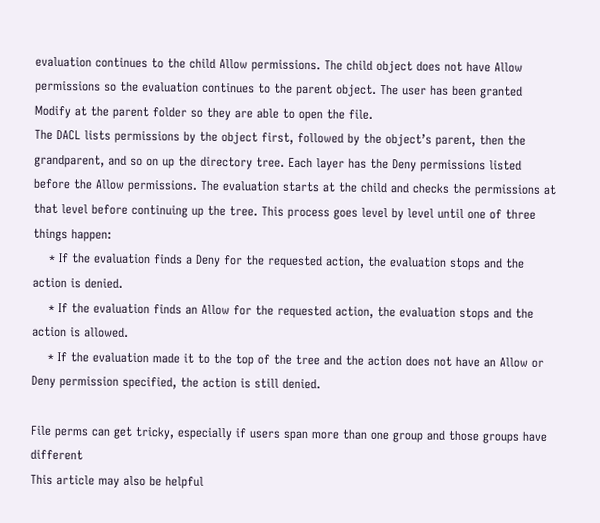evaluation continues to the child Allow permissions. The child object does not have Allow permissions so the evaluation continues to the parent object. The user has been granted Modify at the parent folder so they are able to open the file.
The DACL lists permissions by the object first, followed by the object’s parent, then the grandparent, and so on up the directory tree. Each layer has the Deny permissions listed before the Allow permissions. The evaluation starts at the child and checks the permissions at that level before continuing up the tree. This process goes level by level until one of three things happen:
    * If the evaluation finds a Deny for the requested action, the evaluation stops and the action is denied.
    * If the evaluation finds an Allow for the requested action, the evaluation stops and the action is allowed.
    * If the evaluation made it to the top of the tree and the action does not have an Allow or Deny permission specified, the action is still denied.

File perms can get tricky, especially if users span more than one group and those groups have different
This article may also be helpful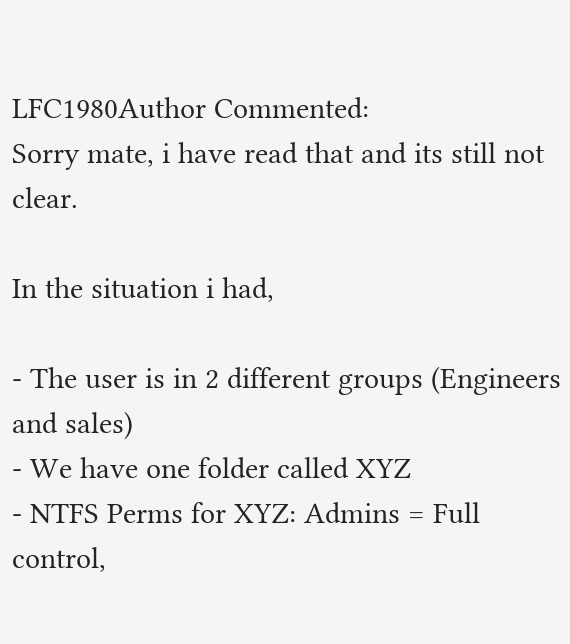LFC1980Author Commented:
Sorry mate, i have read that and its still not clear.

In the situation i had,

- The user is in 2 different groups (Engineers and sales)
- We have one folder called XYZ
- NTFS Perms for XYZ: Admins = Full control,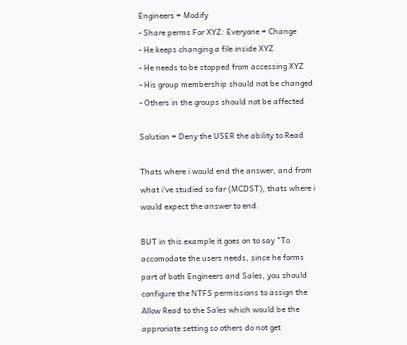Engineers = Modify
- Share perms For XYZ: Everyone = Change
- He keeps changing a file inside XYZ
- He needs to be stopped from accessing XYZ
- His group membership should not be changed
- Others in the groups should not be affected

Solution = Deny the USER the ability to Read

Thats where i would end the answer, and from what i've studied so far (MCDST), thats where i would expect the answer to end.

BUT in this example it goes on to say "To accomodate the users needs, since he forms part of both Engineers and Sales, you should configure the NTFS permissions to assign the Allow Read to the Sales which would be the approriate setting so others do not get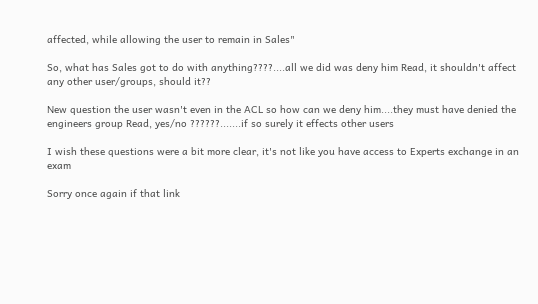affected, while allowing the user to remain in Sales"

So, what has Sales got to do with anything????....all we did was deny him Read, it shouldn't affect any other user/groups, should it??

New question the user wasn't even in the ACL so how can we deny him....they must have denied the engineers group Read, yes/no ??????.......if so surely it effects other users

I wish these questions were a bit more clear, it's not like you have access to Experts exchange in an exam

Sorry once again if that link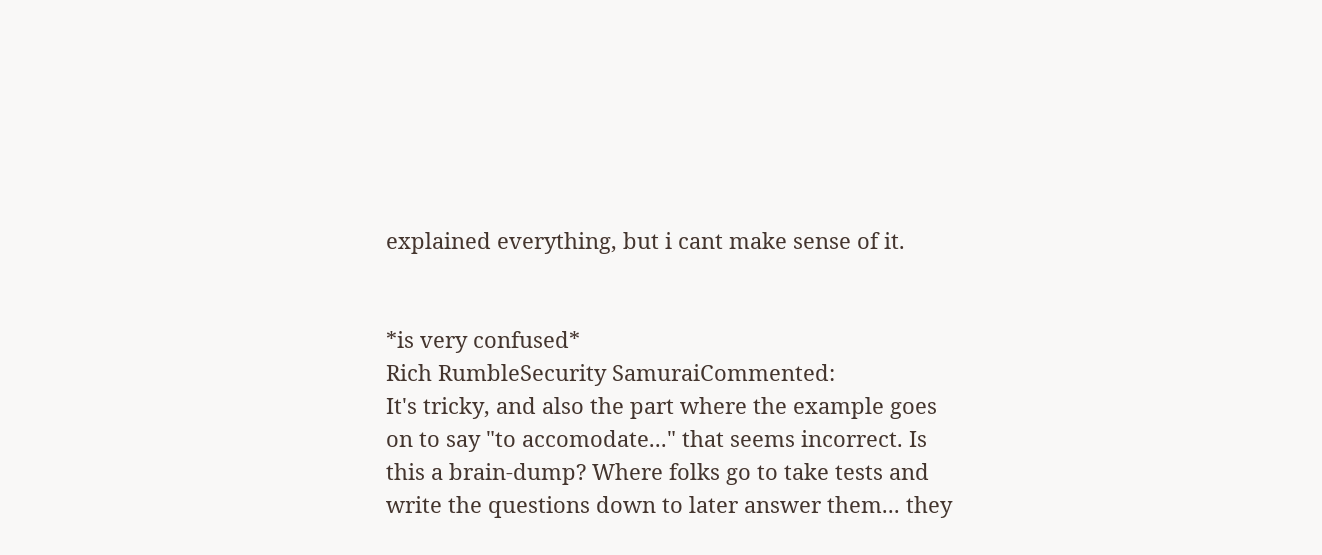explained everything, but i cant make sense of it.


*is very confused*
Rich RumbleSecurity SamuraiCommented:
It's tricky, and also the part where the example goes on to say "to accomodate..." that seems incorrect. Is this a brain-dump? Where folks go to take tests and write the questions down to later answer them... they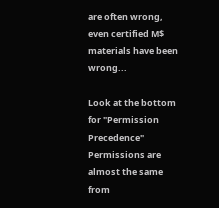are often wrong, even certified M$ materials have been wrong...

Look at the bottom for "Permission Precedence"
Permissions are almost the same from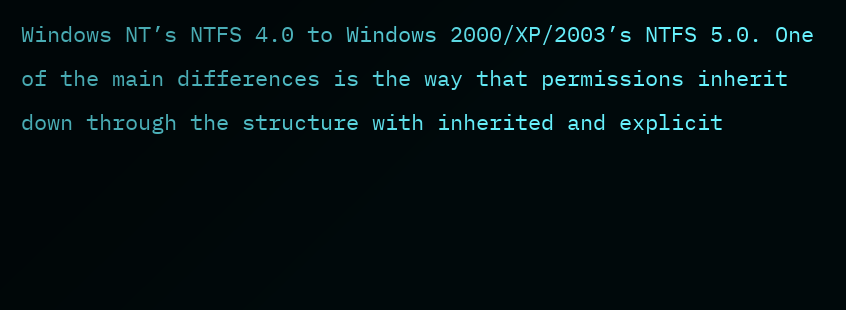Windows NT’s NTFS 4.0 to Windows 2000/XP/2003’s NTFS 5.0. One of the main differences is the way that permissions inherit down through the structure with inherited and explicit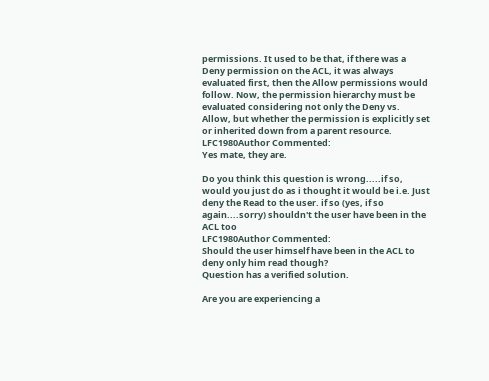permissions. It used to be that, if there was a Deny permission on the ACL, it was always evaluated first, then the Allow permissions would follow. Now, the permission hierarchy must be evaluated considering not only the Deny vs. Allow, but whether the permission is explicitly set or inherited down from a parent resource.
LFC1980Author Commented:
Yes mate, they are.

Do you think this question is wrong.....if so, would you just do as i thought it would be i.e. Just deny the Read to the user. if so (yes, if so again....sorry) shouldn't the user have been in the ACL too
LFC1980Author Commented:
Should the user himself have been in the ACL to deny only him read though?
Question has a verified solution.

Are you are experiencing a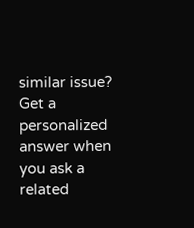similar issue? Get a personalized answer when you ask a related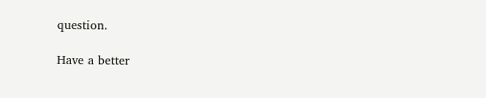question.

Have a better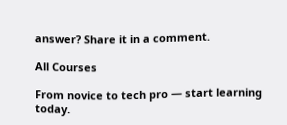answer? Share it in a comment.

All Courses

From novice to tech pro — start learning today.